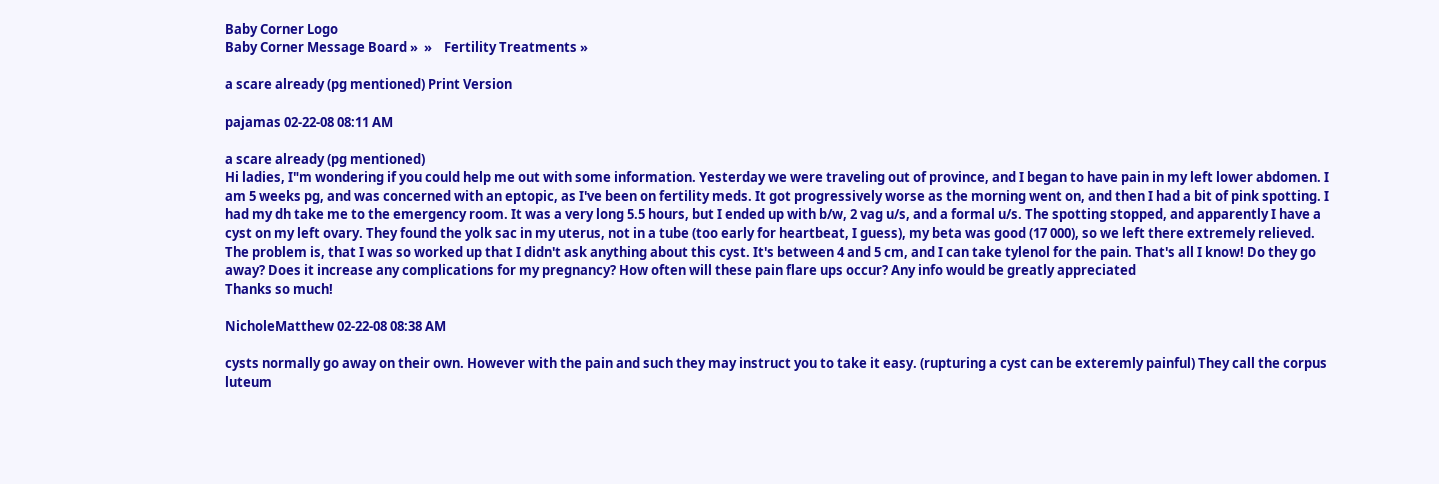Baby Corner Logo
Baby Corner Message Board »  »    Fertility Treatments »

a scare already (pg mentioned) Print Version

pajamas 02-22-08 08:11 AM

a scare already (pg mentioned)
Hi ladies, I"m wondering if you could help me out with some information. Yesterday we were traveling out of province, and I began to have pain in my left lower abdomen. I am 5 weeks pg, and was concerned with an eptopic, as I've been on fertility meds. It got progressively worse as the morning went on, and then I had a bit of pink spotting. I had my dh take me to the emergency room. It was a very long 5.5 hours, but I ended up with b/w, 2 vag u/s, and a formal u/s. The spotting stopped, and apparently I have a cyst on my left ovary. They found the yolk sac in my uterus, not in a tube (too early for heartbeat, I guess), my beta was good (17 000), so we left there extremely relieved. The problem is, that I was so worked up that I didn't ask anything about this cyst. It's between 4 and 5 cm, and I can take tylenol for the pain. That's all I know! Do they go away? Does it increase any complications for my pregnancy? How often will these pain flare ups occur? Any info would be greatly appreciated
Thanks so much!

NicholeMatthew 02-22-08 08:38 AM

cysts normally go away on their own. However with the pain and such they may instruct you to take it easy. (rupturing a cyst can be exteremly painful) They call the corpus luteum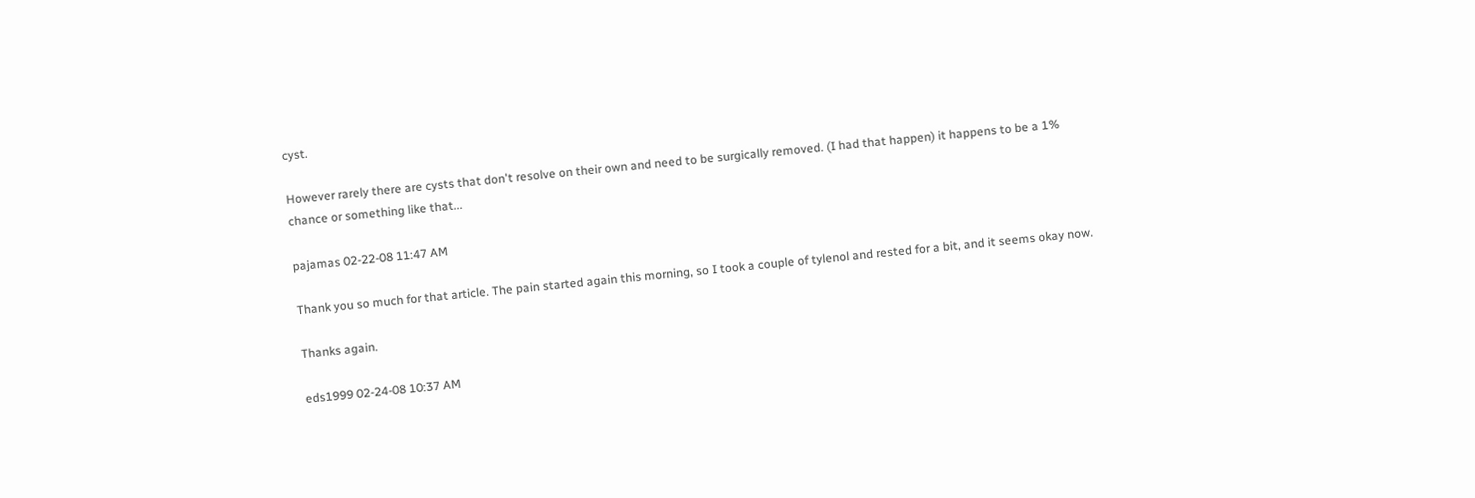cyst.

However rarely there are cysts that don't resolve on their own and need to be surgically removed. (I had that happen) it happens to be a 1% chance or something like that...

pajamas 02-22-08 11:47 AM

Thank you so much for that article. The pain started again this morning, so I took a couple of tylenol and rested for a bit, and it seems okay now.

Thanks again.

eds1999 02-24-08 10:37 AM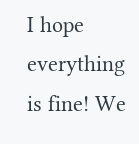I hope everything is fine! We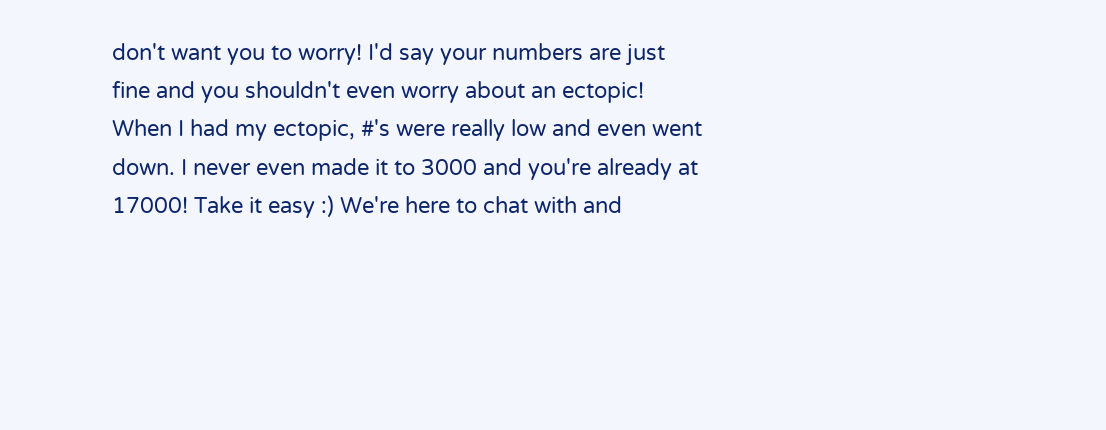don't want you to worry! I'd say your numbers are just fine and you shouldn't even worry about an ectopic! When I had my ectopic, #'s were really low and even went down. I never even made it to 3000 and you're already at 17000! Take it easy :) We're here to chat with and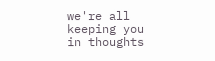we're all keeping you in thoughts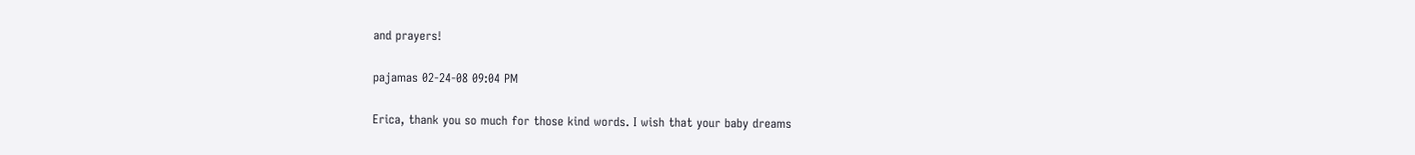and prayers!

pajamas 02-24-08 09:04 PM

Erica, thank you so much for those kind words. I wish that your baby dreams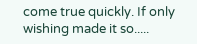come true quickly. If only wishing made it so.....